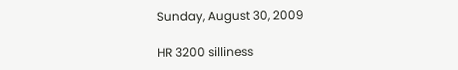Sunday, August 30, 2009

HR 3200 silliness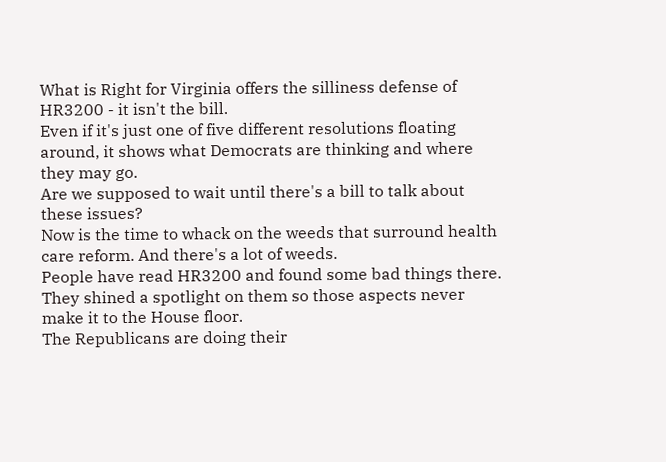What is Right for Virginia offers the silliness defense of HR3200 - it isn't the bill.
Even if it's just one of five different resolutions floating around, it shows what Democrats are thinking and where they may go.
Are we supposed to wait until there's a bill to talk about these issues?
Now is the time to whack on the weeds that surround health care reform. And there's a lot of weeds.
People have read HR3200 and found some bad things there. They shined a spotlight on them so those aspects never make it to the House floor.
The Republicans are doing their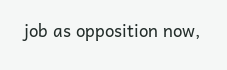job as opposition now,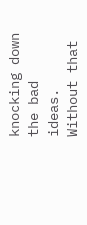knocking down the bad ideas. Without that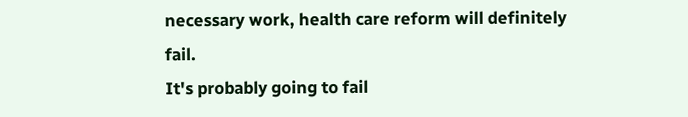necessary work, health care reform will definitely fail.
It's probably going to fail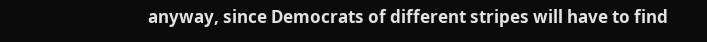anyway, since Democrats of different stripes will have to find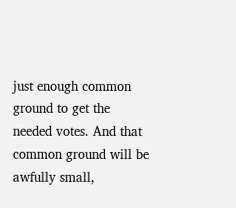just enough common ground to get the needed votes. And that common ground will be awfully small,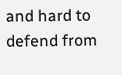and hard to defend from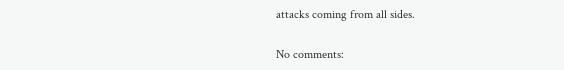attacks coming from all sides.

No comments: